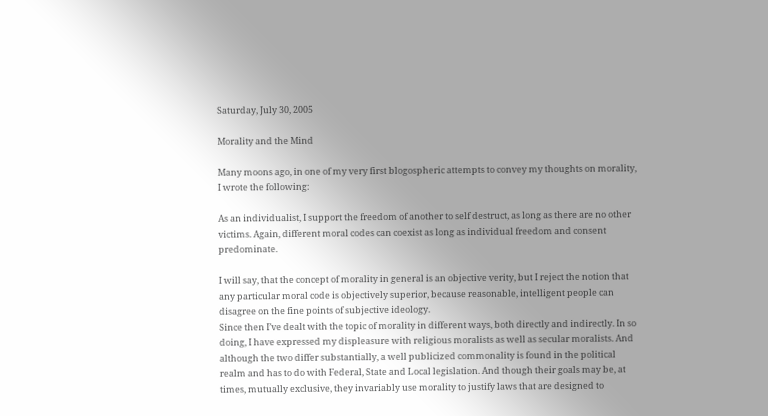Saturday, July 30, 2005

Morality and the Mind

Many moons ago, in one of my very first blogospheric attempts to convey my thoughts on morality, I wrote the following:

As an individualist, I support the freedom of another to self destruct, as long as there are no other victims. Again, different moral codes can coexist as long as individual freedom and consent predominate.

I will say, that the concept of morality in general is an objective verity, but I reject the notion that any particular moral code is objectively superior, because reasonable, intelligent people can disagree on the fine points of subjective ideology.
Since then I’ve dealt with the topic of morality in different ways, both directly and indirectly. In so doing, I have expressed my displeasure with religious moralists as well as secular moralists. And although the two differ substantially, a well publicized commonality is found in the political realm and has to do with Federal, State and Local legislation. And though their goals may be, at times, mutually exclusive, they invariably use morality to justify laws that are designed to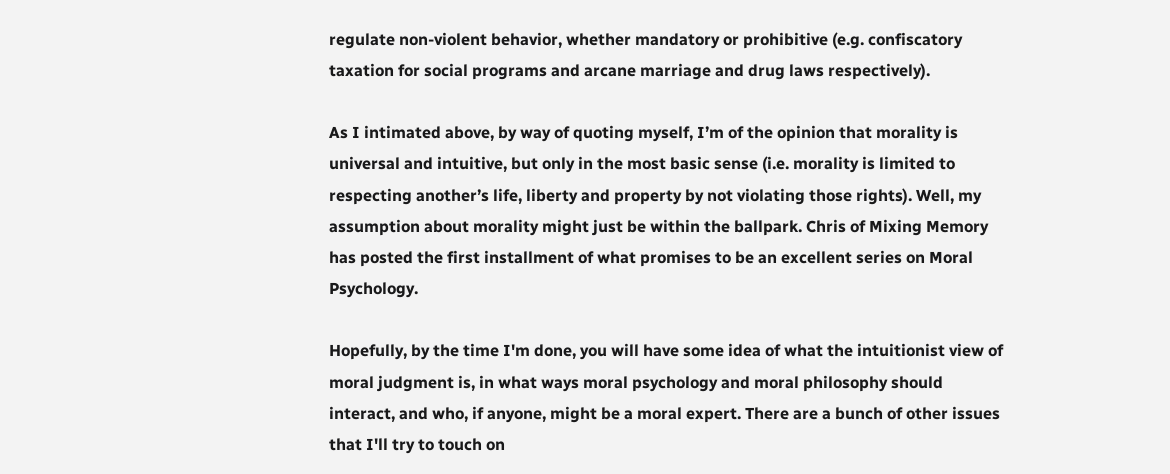regulate non-violent behavior, whether mandatory or prohibitive (e.g. confiscatory taxation for social programs and arcane marriage and drug laws respectively).

As I intimated above, by way of quoting myself, I’m of the opinion that morality is universal and intuitive, but only in the most basic sense (i.e. morality is limited to respecting another’s life, liberty and property by not violating those rights). Well, my assumption about morality might just be within the ballpark. Chris of Mixing Memory has posted the first installment of what promises to be an excellent series on Moral Psychology.

Hopefully, by the time I'm done, you will have some idea of what the intuitionist view of moral judgment is, in what ways moral psychology and moral philosophy should interact, and who, if anyone, might be a moral expert. There are a bunch of other issues that I'll try to touch on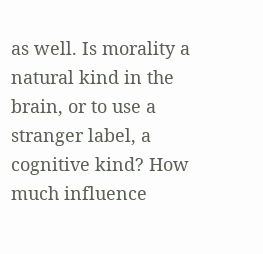as well. Is morality a natural kind in the brain, or to use a stranger label, a cognitive kind? How much influence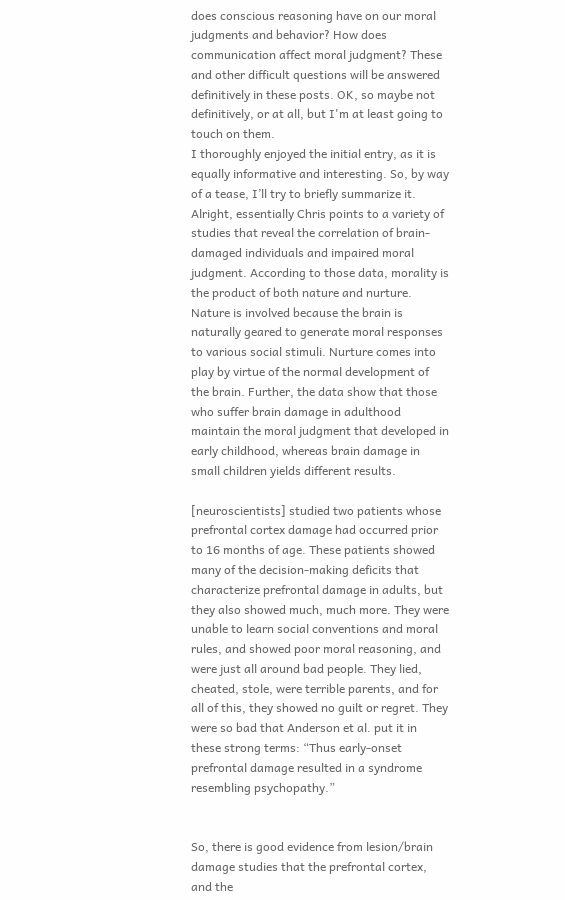does conscious reasoning have on our moral judgments and behavior? How does communication affect moral judgment? These and other difficult questions will be answered definitively in these posts. OK, so maybe not definitively, or at all, but I'm at least going to touch on them.
I thoroughly enjoyed the initial entry, as it is equally informative and interesting. So, by way of a tease, I’ll try to briefly summarize it. Alright, essentially Chris points to a variety of studies that reveal the correlation of brain-damaged individuals and impaired moral judgment. According to those data, morality is the product of both nature and nurture. Nature is involved because the brain is naturally geared to generate moral responses to various social stimuli. Nurture comes into play by virtue of the normal development of the brain. Further, the data show that those who suffer brain damage in adulthood maintain the moral judgment that developed in early childhood, whereas brain damage in small children yields different results.

[neuroscientists] studied two patients whose prefrontal cortex damage had occurred prior to 16 months of age. These patients showed many of the decision-making deficits that characterize prefrontal damage in adults, but they also showed much, much more. They were unable to learn social conventions and moral rules, and showed poor moral reasoning, and were just all around bad people. They lied, cheated, stole, were terrible parents, and for all of this, they showed no guilt or regret. They were so bad that Anderson et al. put it in these strong terms: “Thus early-onset prefrontal damage resulted in a syndrome resembling psychopathy.”


So, there is good evidence from lesion/brain damage studies that the prefrontal cortex, and the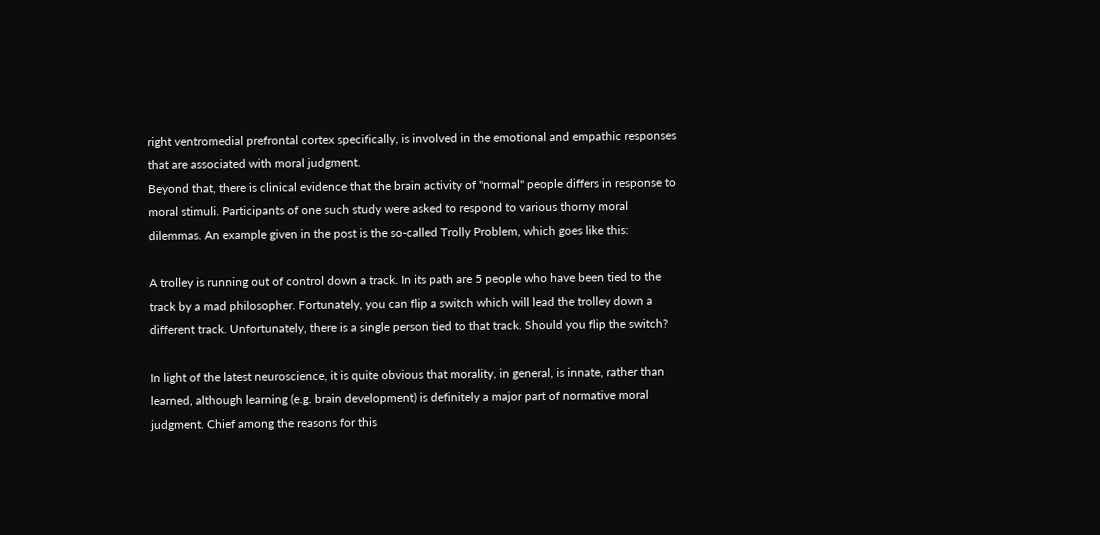right ventromedial prefrontal cortex specifically, is involved in the emotional and empathic responses that are associated with moral judgment.
Beyond that, there is clinical evidence that the brain activity of "normal" people differs in response to moral stimuli. Participants of one such study were asked to respond to various thorny moral dilemmas. An example given in the post is the so-called Trolly Problem, which goes like this:

A trolley is running out of control down a track. In its path are 5 people who have been tied to the track by a mad philosopher. Fortunately, you can flip a switch which will lead the trolley down a different track. Unfortunately, there is a single person tied to that track. Should you flip the switch?

In light of the latest neuroscience, it is quite obvious that morality, in general, is innate, rather than learned, although learning (e.g. brain development) is definitely a major part of normative moral judgment. Chief among the reasons for this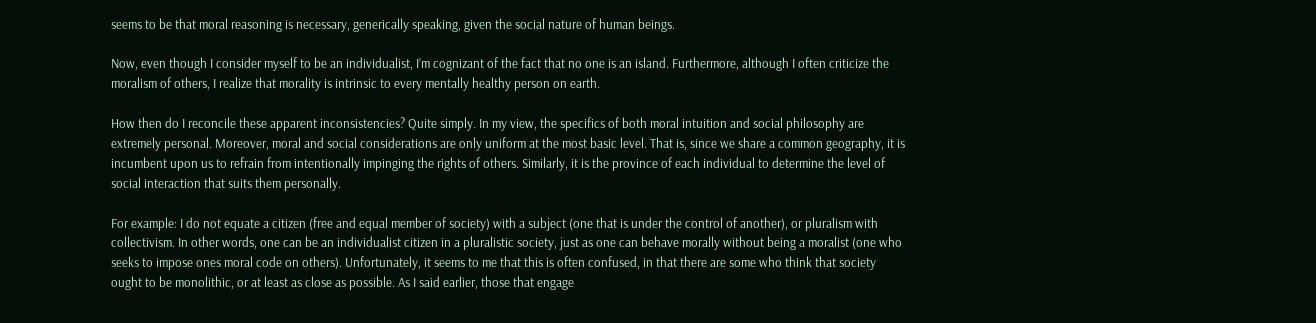seems to be that moral reasoning is necessary, generically speaking, given the social nature of human beings.

Now, even though I consider myself to be an individualist, I’m cognizant of the fact that no one is an island. Furthermore, although I often criticize the moralism of others, I realize that morality is intrinsic to every mentally healthy person on earth.

How then do I reconcile these apparent inconsistencies? Quite simply. In my view, the specifics of both moral intuition and social philosophy are extremely personal. Moreover, moral and social considerations are only uniform at the most basic level. That is, since we share a common geography, it is incumbent upon us to refrain from intentionally impinging the rights of others. Similarly, it is the province of each individual to determine the level of social interaction that suits them personally.

For example: I do not equate a citizen (free and equal member of society) with a subject (one that is under the control of another), or pluralism with collectivism. In other words, one can be an individualist citizen in a pluralistic society, just as one can behave morally without being a moralist (one who seeks to impose ones moral code on others). Unfortunately, it seems to me that this is often confused, in that there are some who think that society ought to be monolithic, or at least as close as possible. As I said earlier, those that engage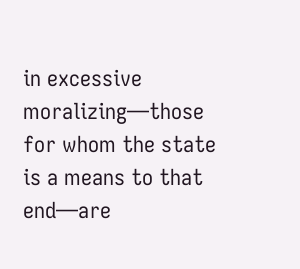in excessive moralizing—those for whom the state is a means to that end—are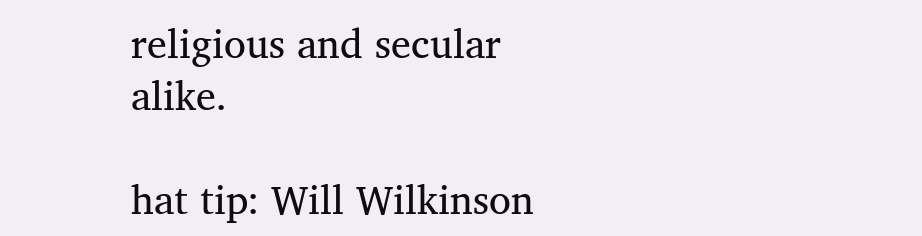religious and secular alike.

hat tip: Will Wilkinson